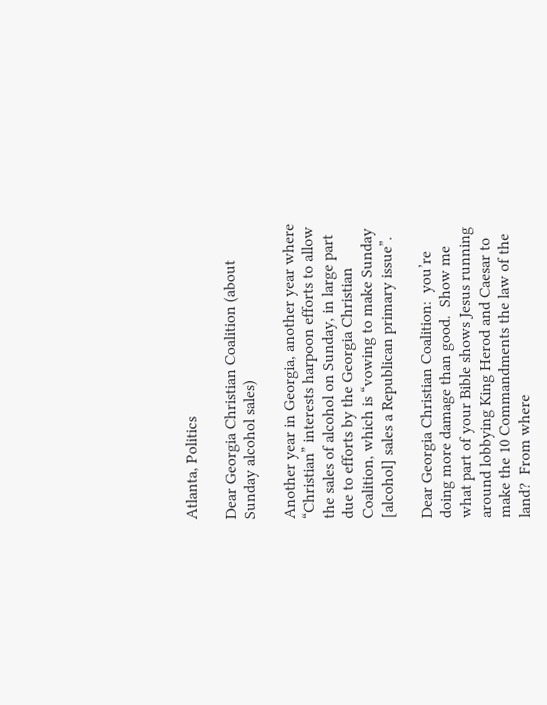Atlanta, Politics

Dear Georgia Christian Coalition (about Sunday alcohol sales)

Another year in Georgia, another year where “Christian” interests harpoon efforts to allow the sales of alcohol on Sunday, in large part due to efforts by the Georgia Christian Coalition, which is “vowing to make Sunday [alcohol] sales a Republican primary issue”.

Dear Georgia Christian Coalition:  you’re doing more damage than good.  Show me what part of your Bible shows Jesus running around lobbying King Herod and Caesar to make the 10 Commandments the law of the land?  From where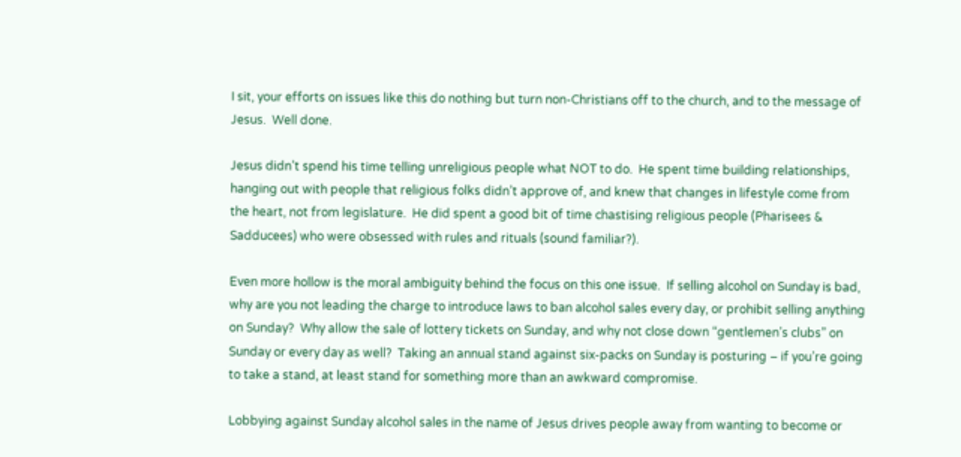I sit, your efforts on issues like this do nothing but turn non-Christians off to the church, and to the message of Jesus.  Well done.

Jesus didn’t spend his time telling unreligious people what NOT to do.  He spent time building relationships, hanging out with people that religious folks didn’t approve of, and knew that changes in lifestyle come from the heart, not from legislature.  He did spent a good bit of time chastising religious people (Pharisees & Sadducees) who were obsessed with rules and rituals (sound familiar?).

Even more hollow is the moral ambiguity behind the focus on this one issue.  If selling alcohol on Sunday is bad, why are you not leading the charge to introduce laws to ban alcohol sales every day, or prohibit selling anything on Sunday?  Why allow the sale of lottery tickets on Sunday, and why not close down “gentlemen’s clubs” on Sunday or every day as well?  Taking an annual stand against six-packs on Sunday is posturing – if you’re going to take a stand, at least stand for something more than an awkward compromise.

Lobbying against Sunday alcohol sales in the name of Jesus drives people away from wanting to become or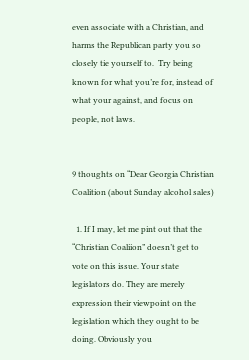even associate with a Christian, and harms the Republican party you so closely tie yourself to.  Try being known for what you’re for, instead of what your against, and focus on people, not laws.


9 thoughts on “Dear Georgia Christian Coalition (about Sunday alcohol sales)

  1. If I may, let me pint out that the “Christian Coaliion” doesn’t get to vote on this issue. Your state legislators do. They are merely expression their viewpoint on the legislation which they ought to be doing. Obviously you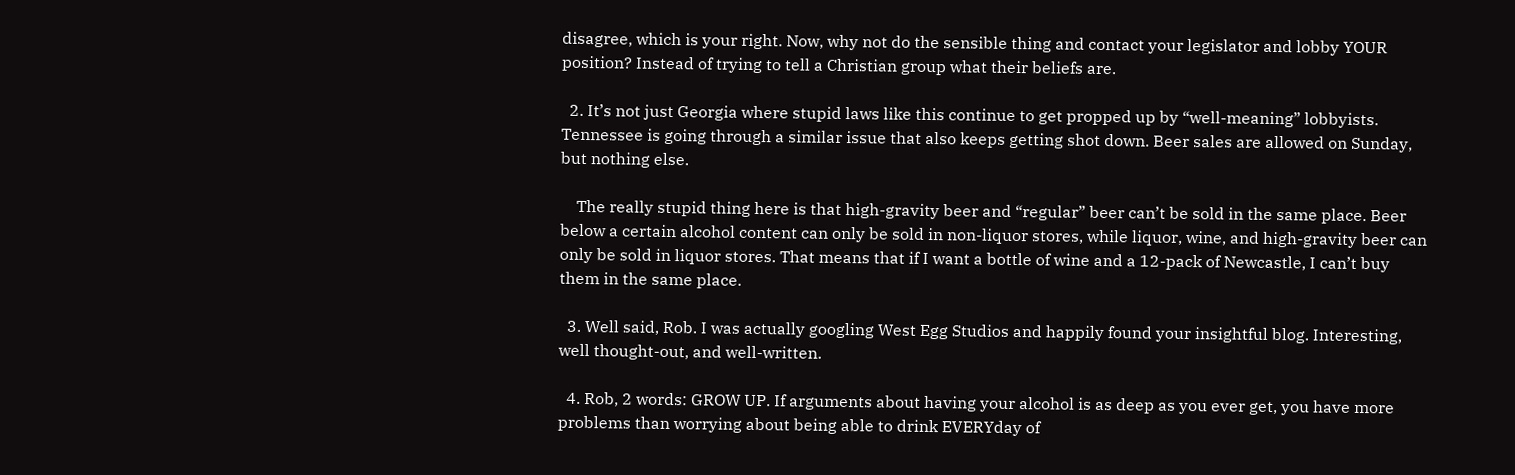disagree, which is your right. Now, why not do the sensible thing and contact your legislator and lobby YOUR position? Instead of trying to tell a Christian group what their beliefs are.

  2. It’s not just Georgia where stupid laws like this continue to get propped up by “well-meaning” lobbyists. Tennessee is going through a similar issue that also keeps getting shot down. Beer sales are allowed on Sunday, but nothing else.

    The really stupid thing here is that high-gravity beer and “regular” beer can’t be sold in the same place. Beer below a certain alcohol content can only be sold in non-liquor stores, while liquor, wine, and high-gravity beer can only be sold in liquor stores. That means that if I want a bottle of wine and a 12-pack of Newcastle, I can’t buy them in the same place.

  3. Well said, Rob. I was actually googling West Egg Studios and happily found your insightful blog. Interesting, well thought-out, and well-written.

  4. Rob, 2 words: GROW UP. If arguments about having your alcohol is as deep as you ever get, you have more problems than worrying about being able to drink EVERYday of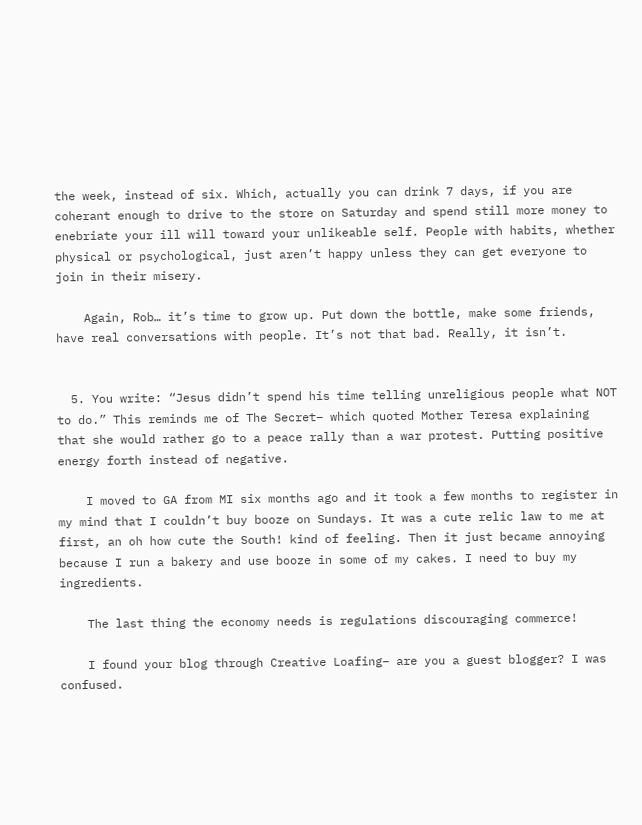the week, instead of six. Which, actually you can drink 7 days, if you are coherant enough to drive to the store on Saturday and spend still more money to enebriate your ill will toward your unlikeable self. People with habits, whether physical or psychological, just aren’t happy unless they can get everyone to join in their misery.

    Again, Rob… it’s time to grow up. Put down the bottle, make some friends, have real conversations with people. It’s not that bad. Really, it isn’t.


  5. You write: “Jesus didn’t spend his time telling unreligious people what NOT to do.” This reminds me of The Secret– which quoted Mother Teresa explaining that she would rather go to a peace rally than a war protest. Putting positive energy forth instead of negative.

    I moved to GA from MI six months ago and it took a few months to register in my mind that I couldn’t buy booze on Sundays. It was a cute relic law to me at first, an oh how cute the South! kind of feeling. Then it just became annoying because I run a bakery and use booze in some of my cakes. I need to buy my ingredients.

    The last thing the economy needs is regulations discouraging commerce!

    I found your blog through Creative Loafing– are you a guest blogger? I was confused.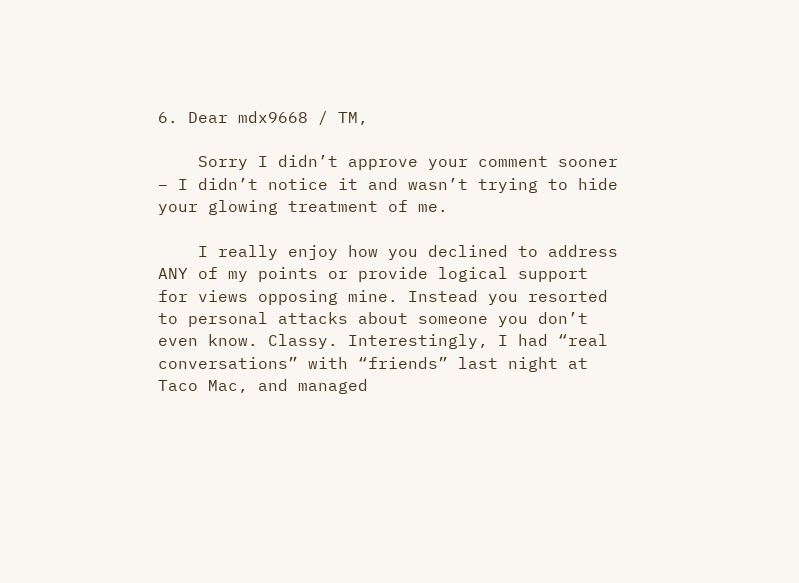6. Dear mdx9668 / TM,

    Sorry I didn’t approve your comment sooner – I didn’t notice it and wasn’t trying to hide your glowing treatment of me.

    I really enjoy how you declined to address ANY of my points or provide logical support for views opposing mine. Instead you resorted to personal attacks about someone you don’t even know. Classy. Interestingly, I had “real conversations” with “friends” last night at Taco Mac, and managed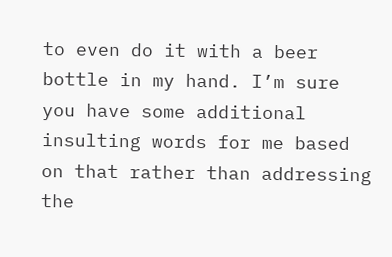to even do it with a beer bottle in my hand. I’m sure you have some additional insulting words for me based on that rather than addressing the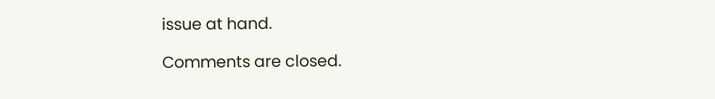issue at hand.

Comments are closed.